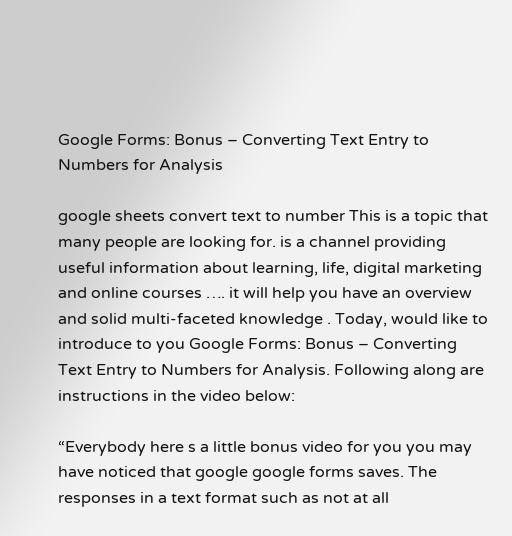Google Forms: Bonus – Converting Text Entry to Numbers for Analysis

google sheets convert text to number This is a topic that many people are looking for. is a channel providing useful information about learning, life, digital marketing and online courses …. it will help you have an overview and solid multi-faceted knowledge . Today, would like to introduce to you Google Forms: Bonus – Converting Text Entry to Numbers for Analysis. Following along are instructions in the video below:

“Everybody here s a little bonus video for you you may have noticed that google google forms saves. The responses in a text format such as not at all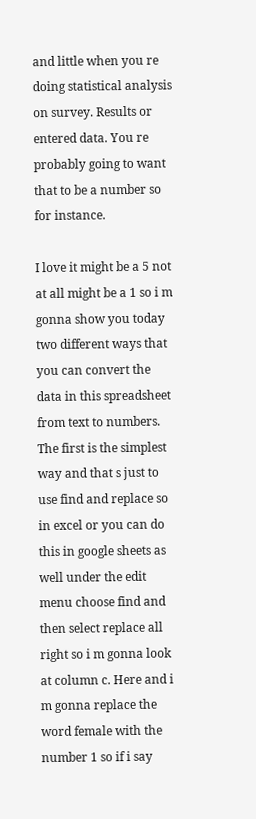and little when you re doing statistical analysis on survey. Results or entered data. You re probably going to want that to be a number so for instance.

I love it might be a 5 not at all might be a 1 so i m gonna show you today two different ways that you can convert the data in this spreadsheet from text to numbers. The first is the simplest way and that s just to use find and replace so in excel or you can do this in google sheets as well under the edit menu choose find and then select replace all right so i m gonna look at column c. Here and i m gonna replace the word female with the number 1 so if i say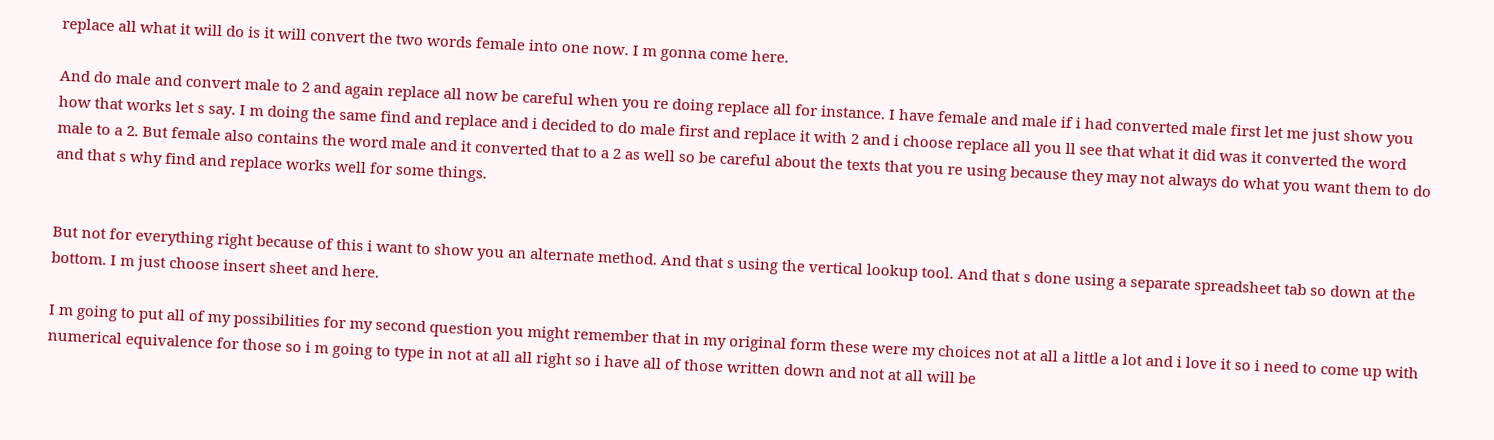replace all what it will do is it will convert the two words female into one now. I m gonna come here.

And do male and convert male to 2 and again replace all now be careful when you re doing replace all for instance. I have female and male if i had converted male first let me just show you how that works let s say. I m doing the same find and replace and i decided to do male first and replace it with 2 and i choose replace all you ll see that what it did was it converted the word male to a 2. But female also contains the word male and it converted that to a 2 as well so be careful about the texts that you re using because they may not always do what you want them to do and that s why find and replace works well for some things.


But not for everything right because of this i want to show you an alternate method. And that s using the vertical lookup tool. And that s done using a separate spreadsheet tab so down at the bottom. I m just choose insert sheet and here.

I m going to put all of my possibilities for my second question you might remember that in my original form these were my choices not at all a little a lot and i love it so i need to come up with numerical equivalence for those so i m going to type in not at all all right so i have all of those written down and not at all will be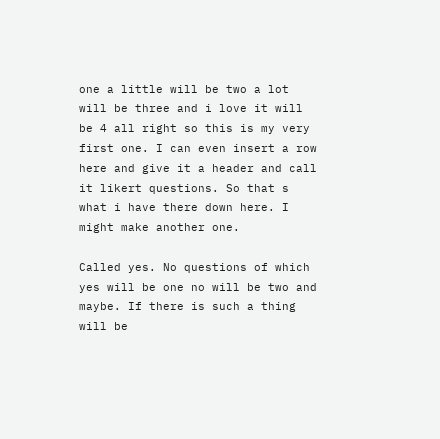one a little will be two a lot will be three and i love it will be 4 all right so this is my very first one. I can even insert a row here and give it a header and call it likert questions. So that s what i have there down here. I might make another one.

Called yes. No questions of which yes will be one no will be two and maybe. If there is such a thing will be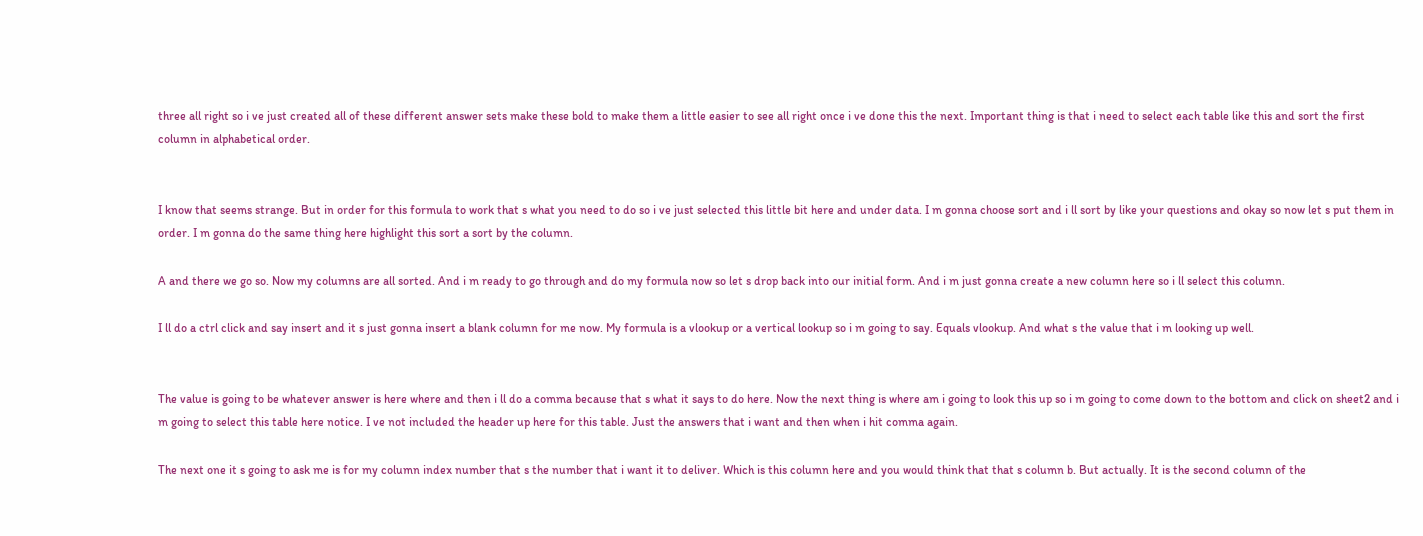three all right so i ve just created all of these different answer sets make these bold to make them a little easier to see all right once i ve done this the next. Important thing is that i need to select each table like this and sort the first column in alphabetical order.


I know that seems strange. But in order for this formula to work that s what you need to do so i ve just selected this little bit here and under data. I m gonna choose sort and i ll sort by like your questions and okay so now let s put them in order. I m gonna do the same thing here highlight this sort a sort by the column.

A and there we go so. Now my columns are all sorted. And i m ready to go through and do my formula now so let s drop back into our initial form. And i m just gonna create a new column here so i ll select this column.

I ll do a ctrl click and say insert and it s just gonna insert a blank column for me now. My formula is a vlookup or a vertical lookup so i m going to say. Equals vlookup. And what s the value that i m looking up well.


The value is going to be whatever answer is here where and then i ll do a comma because that s what it says to do here. Now the next thing is where am i going to look this up so i m going to come down to the bottom and click on sheet2 and i m going to select this table here notice. I ve not included the header up here for this table. Just the answers that i want and then when i hit comma again.

The next one it s going to ask me is for my column index number that s the number that i want it to deliver. Which is this column here and you would think that that s column b. But actually. It is the second column of the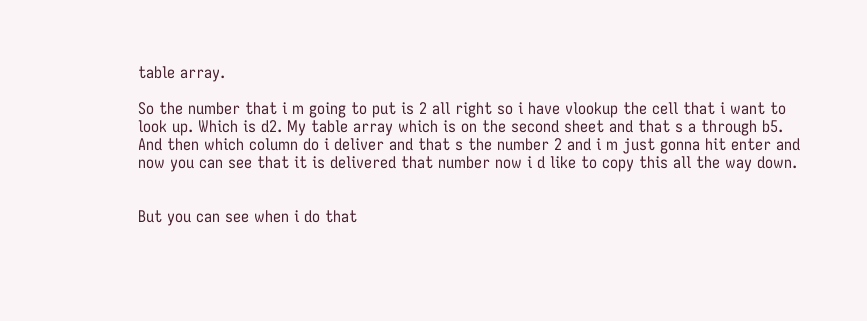table array.

So the number that i m going to put is 2 all right so i have vlookup the cell that i want to look up. Which is d2. My table array which is on the second sheet and that s a through b5. And then which column do i deliver and that s the number 2 and i m just gonna hit enter and now you can see that it is delivered that number now i d like to copy this all the way down.


But you can see when i do that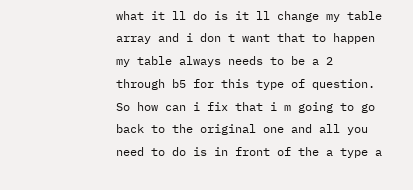what it ll do is it ll change my table array and i don t want that to happen my table always needs to be a 2 through b5 for this type of question. So how can i fix that i m going to go back to the original one and all you need to do is in front of the a type a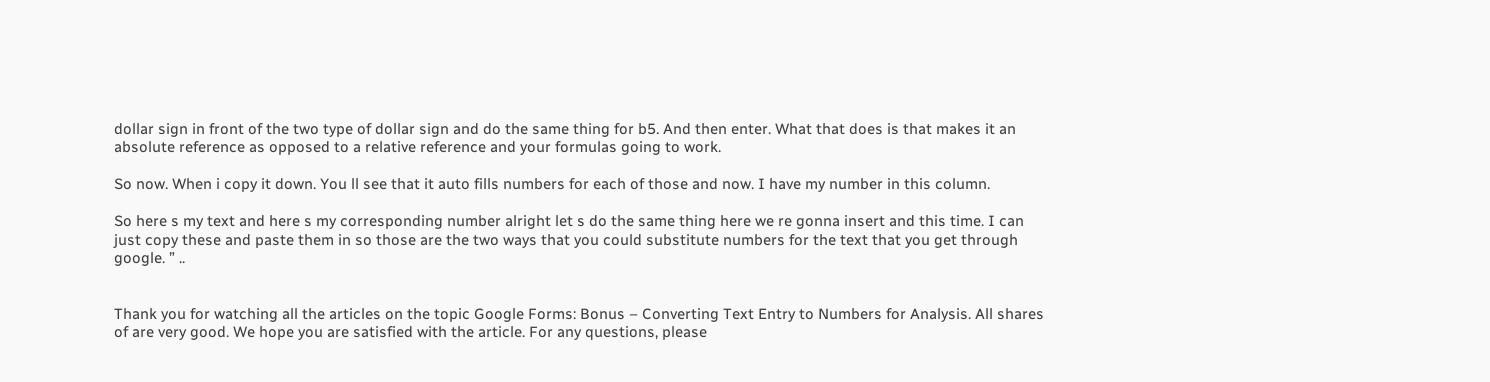dollar sign in front of the two type of dollar sign and do the same thing for b5. And then enter. What that does is that makes it an absolute reference as opposed to a relative reference and your formulas going to work.

So now. When i copy it down. You ll see that it auto fills numbers for each of those and now. I have my number in this column.

So here s my text and here s my corresponding number alright let s do the same thing here we re gonna insert and this time. I can just copy these and paste them in so those are the two ways that you could substitute numbers for the text that you get through google. ” ..


Thank you for watching all the articles on the topic Google Forms: Bonus – Converting Text Entry to Numbers for Analysis. All shares of are very good. We hope you are satisfied with the article. For any questions, please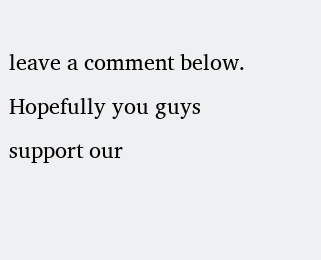leave a comment below. Hopefully you guys support our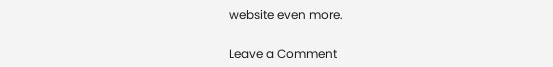website even more.


Leave a Comment